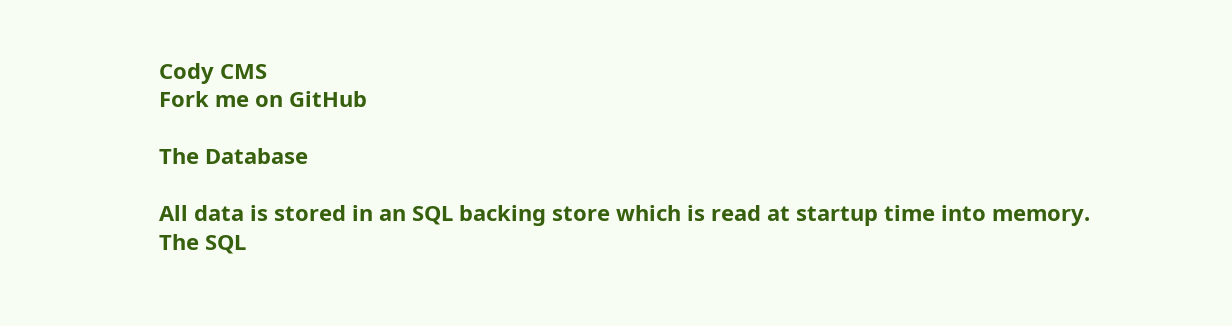Cody CMS
Fork me on GitHub

The Database

All data is stored in an SQL backing store which is read at startup time into memory. The SQL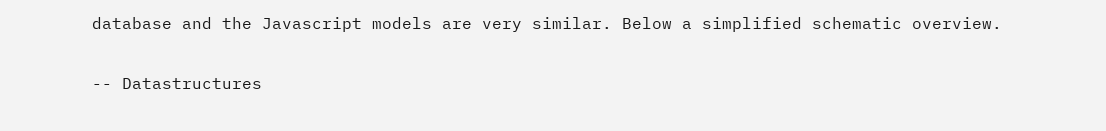database and the Javascript models are very similar. Below a simplified schematic overview.

-- Datastructures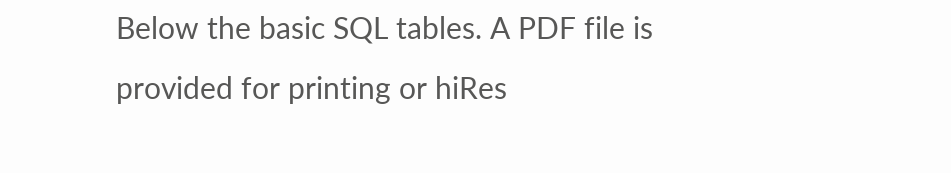Below the basic SQL tables. A PDF file is provided for printing or hiRes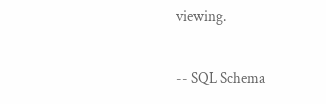viewing.

-- SQL Schema